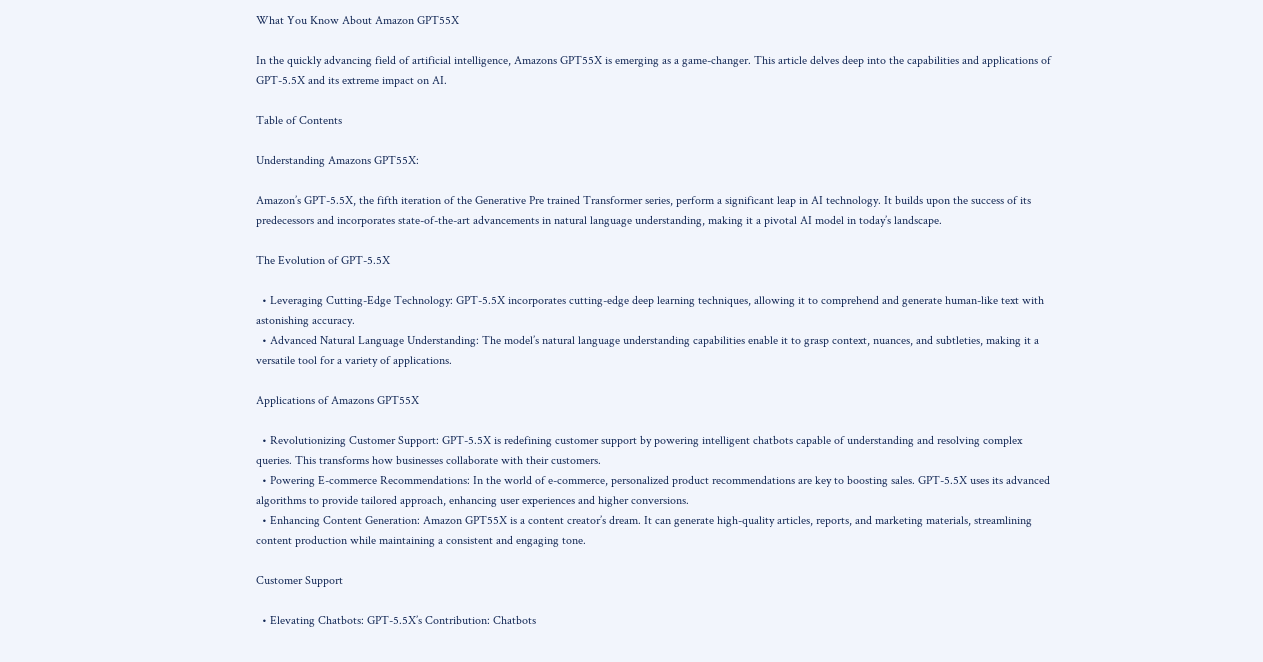What You Know About Amazon GPT55X

In the quickly advancing field of artificial intelligence, Amazons GPT55X is emerging as a game-changer. This article delves deep into the capabilities and applications of GPT-5.5X and its extreme impact on AI.

Table of Contents

Understanding Amazons GPT55X:

Amazon’s GPT-5.5X, the fifth iteration of the Generative Pre trained Transformer series, perform a significant leap in AI technology. It builds upon the success of its predecessors and incorporates state-of-the-art advancements in natural language understanding, making it a pivotal AI model in today’s landscape.

The Evolution of GPT-5.5X

  • Leveraging Cutting-Edge Technology: GPT-5.5X incorporates cutting-edge deep learning techniques, allowing it to comprehend and generate human-like text with astonishing accuracy.
  • Advanced Natural Language Understanding: The model’s natural language understanding capabilities enable it to grasp context, nuances, and subtleties, making it a versatile tool for a variety of applications.

Applications of Amazons GPT55X

  • Revolutionizing Customer Support: GPT-5.5X is redefining customer support by powering intelligent chatbots capable of understanding and resolving complex queries. This transforms how businesses collaborate with their customers.
  • Powering E-commerce Recommendations: In the world of e-commerce, personalized product recommendations are key to boosting sales. GPT-5.5X uses its advanced algorithms to provide tailored approach, enhancing user experiences and higher conversions.
  • Enhancing Content Generation: Amazon GPT55X is a content creator’s dream. It can generate high-quality articles, reports, and marketing materials, streamlining content production while maintaining a consistent and engaging tone.

Customer Support

  • Elevating Chatbots: GPT-5.5X’s Contribution: Chatbots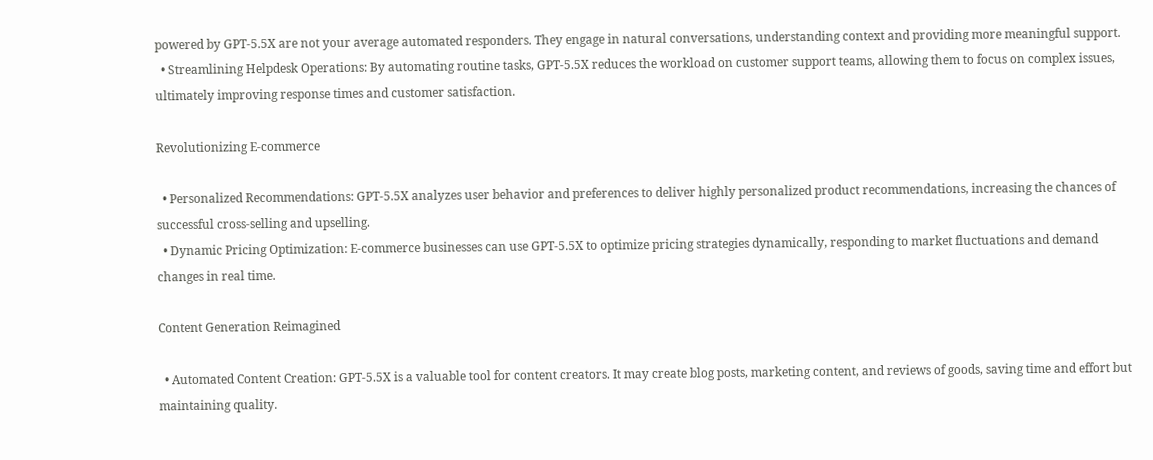powered by GPT-5.5X are not your average automated responders. They engage in natural conversations, understanding context and providing more meaningful support.
  • Streamlining Helpdesk Operations: By automating routine tasks, GPT-5.5X reduces the workload on customer support teams, allowing them to focus on complex issues, ultimately improving response times and customer satisfaction.

Revolutionizing E-commerce

  • Personalized Recommendations: GPT-5.5X analyzes user behavior and preferences to deliver highly personalized product recommendations, increasing the chances of successful cross-selling and upselling.
  • Dynamic Pricing Optimization: E-commerce businesses can use GPT-5.5X to optimize pricing strategies dynamically, responding to market fluctuations and demand changes in real time.

Content Generation Reimagined

  • Automated Content Creation: GPT-5.5X is a valuable tool for content creators. It may create blog posts, marketing content, and reviews of goods, saving time and effort but maintaining quality.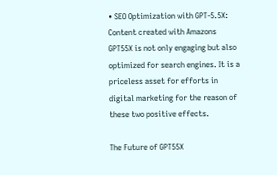• SEO Optimization with GPT-5.5X: Content created with Amazons GPT55X is not only engaging but also optimized for search engines. It is a priceless asset for efforts in digital marketing for the reason of these two positive effects.

The Future of GPT55X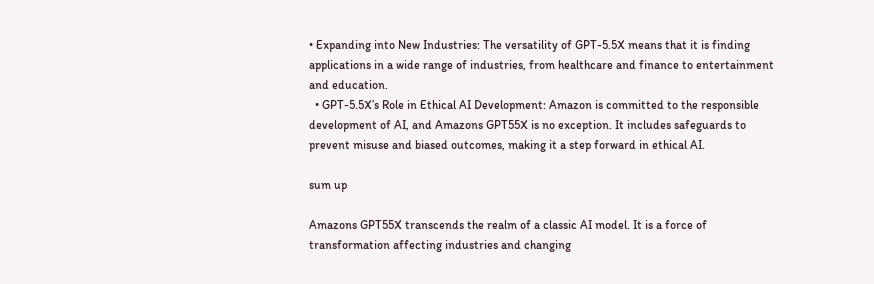• Expanding into New Industries: The versatility of GPT-5.5X means that it is finding applications in a wide range of industries, from healthcare and finance to entertainment and education.
  • GPT-5.5X’s Role in Ethical AI Development: Amazon is committed to the responsible development of AI, and Amazons GPT55X is no exception. It includes safeguards to prevent misuse and biased outcomes, making it a step forward in ethical AI.

sum up

Amazons GPT55X transcends the realm of a classic AI model. It is a force of transformation affecting industries and changing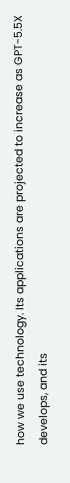how we use technology. Its applications are projected to increase as GPT-5.5X develops, and its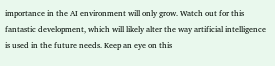importance in the AI environment will only grow. Watch out for this fantastic development, which will likely alter the way artificial intelligence is used in the future needs. Keep an eye on this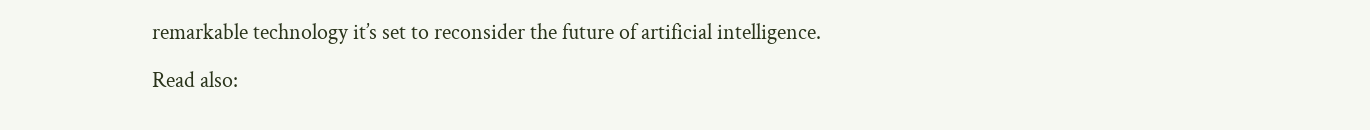remarkable technology it’s set to reconsider the future of artificial intelligence.

Read also: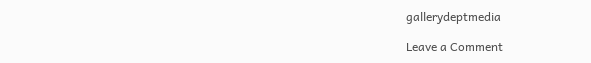gallerydeptmedia

Leave a Comment